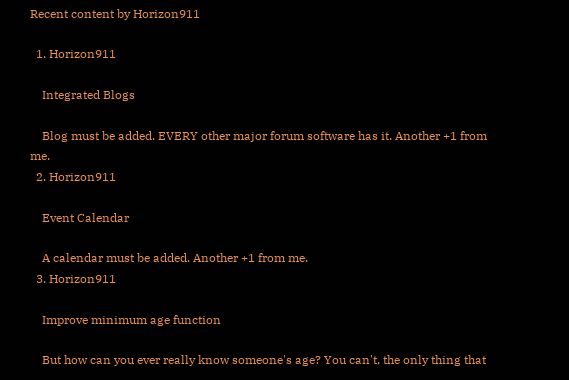Recent content by Horizon911

  1. Horizon911

    Integrated Blogs

    Blog must be added. EVERY other major forum software has it. Another +1 from me.
  2. Horizon911

    Event Calendar

    A calendar must be added. Another +1 from me.
  3. Horizon911

    Improve minimum age function

    But how can you ever really know someone's age? You can't, the only thing that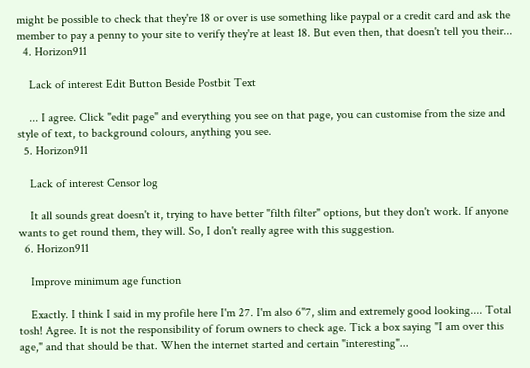might be possible to check that they're 18 or over is use something like paypal or a credit card and ask the member to pay a penny to your site to verify they're at least 18. But even then, that doesn't tell you their...
  4. Horizon911

    Lack of interest Edit Button Beside Postbit Text

    ... I agree. Click "edit page" and everything you see on that page, you can customise from the size and style of text, to background colours, anything you see.
  5. Horizon911

    Lack of interest Censor log

    It all sounds great doesn't it, trying to have better "filth filter" options, but they don't work. If anyone wants to get round them, they will. So, I don't really agree with this suggestion.
  6. Horizon911

    Improve minimum age function

    Exactly. I think I said in my profile here I'm 27. I'm also 6"7, slim and extremely good looking.... Total tosh! Agree. It is not the responsibility of forum owners to check age. Tick a box saying "I am over this age," and that should be that. When the internet started and certain "interesting"...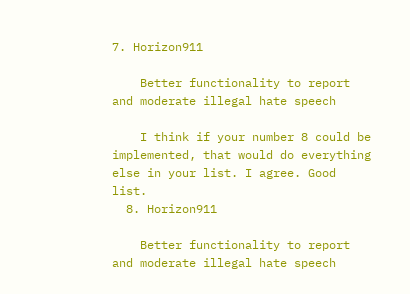7. Horizon911

    Better functionality to report and moderate illegal hate speech

    I think if your number 8 could be implemented, that would do everything else in your list. I agree. Good list.
  8. Horizon911

    Better functionality to report and moderate illegal hate speech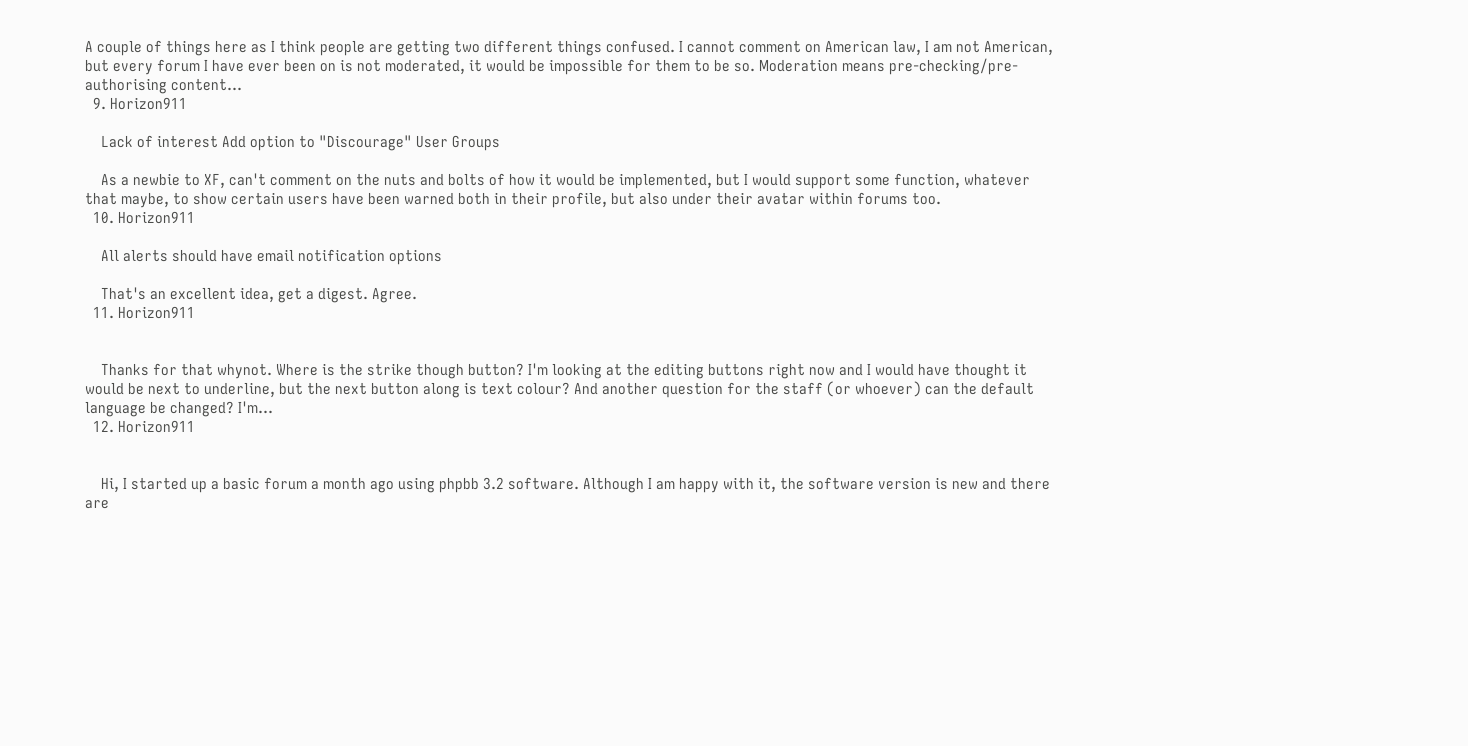A couple of things here as I think people are getting two different things confused. I cannot comment on American law, I am not American, but every forum I have ever been on is not moderated, it would be impossible for them to be so. Moderation means pre-checking/pre-authorising content...
  9. Horizon911

    Lack of interest Add option to "Discourage" User Groups

    As a newbie to XF, can't comment on the nuts and bolts of how it would be implemented, but I would support some function, whatever that maybe, to show certain users have been warned both in their profile, but also under their avatar within forums too.
  10. Horizon911

    All alerts should have email notification options

    That's an excellent idea, get a digest. Agree.
  11. Horizon911


    Thanks for that whynot. Where is the strike though button? I'm looking at the editing buttons right now and I would have thought it would be next to underline, but the next button along is text colour? And another question for the staff (or whoever) can the default language be changed? I'm...
  12. Horizon911


    Hi, I started up a basic forum a month ago using phpbb 3.2 software. Although I am happy with it, the software version is new and there are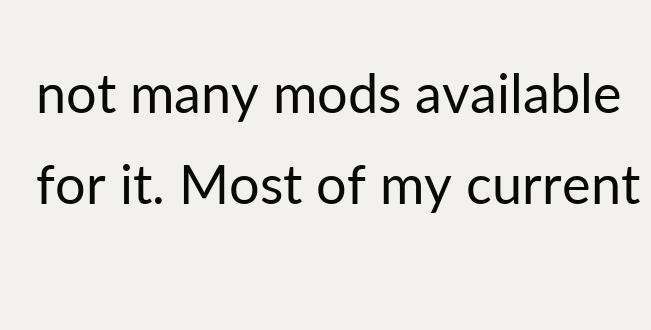not many mods available for it. Most of my current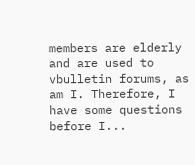members are elderly and are used to vbulletin forums, as am I. Therefore, I have some questions before I...